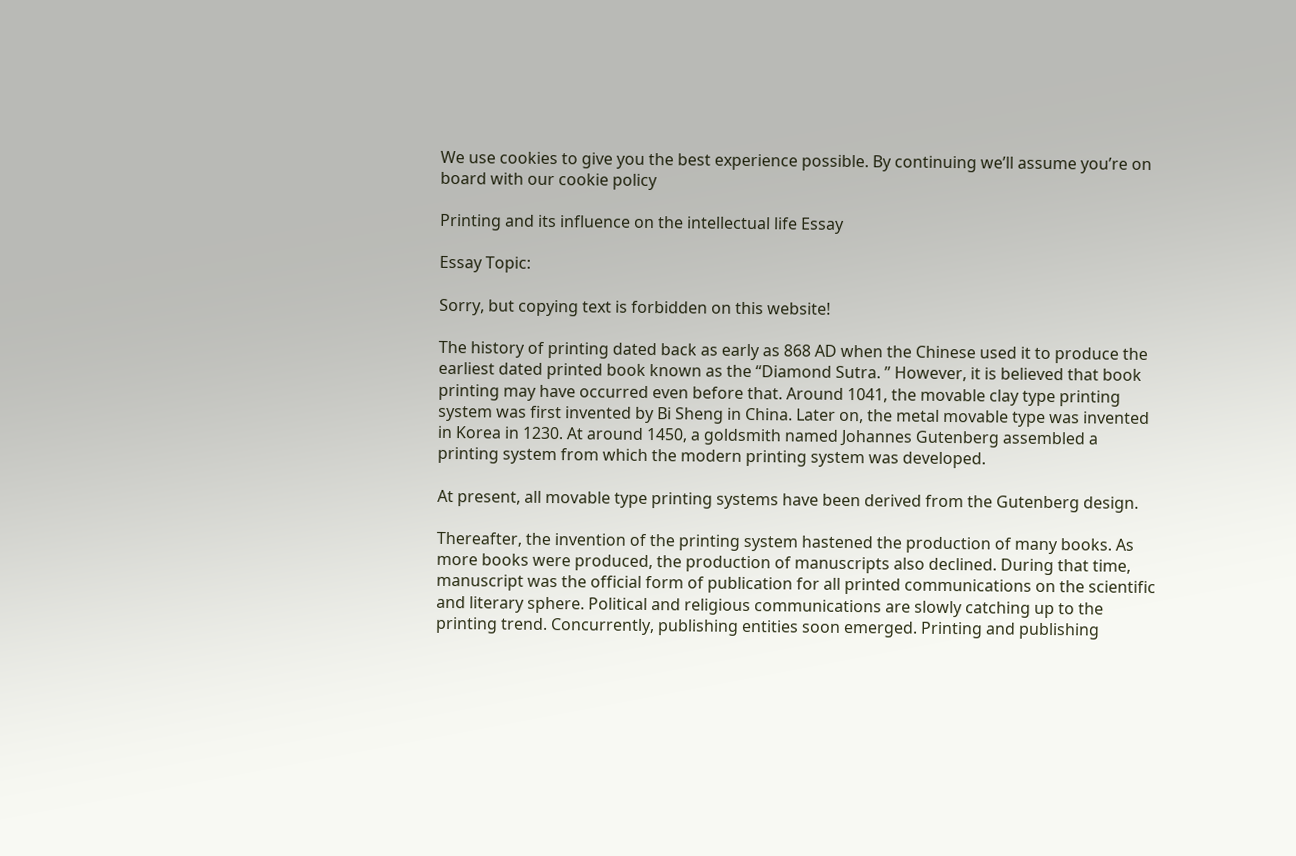We use cookies to give you the best experience possible. By continuing we’ll assume you’re on board with our cookie policy

Printing and its influence on the intellectual life Essay

Essay Topic:

Sorry, but copying text is forbidden on this website!

The history of printing dated back as early as 868 AD when the Chinese used it to produce the earliest dated printed book known as the “Diamond Sutra. ” However, it is believed that book printing may have occurred even before that. Around 1041, the movable clay type printing system was first invented by Bi Sheng in China. Later on, the metal movable type was invented in Korea in 1230. At around 1450, a goldsmith named Johannes Gutenberg assembled a printing system from which the modern printing system was developed.

At present, all movable type printing systems have been derived from the Gutenberg design.

Thereafter, the invention of the printing system hastened the production of many books. As more books were produced, the production of manuscripts also declined. During that time, manuscript was the official form of publication for all printed communications on the scientific and literary sphere. Political and religious communications are slowly catching up to the printing trend. Concurrently, publishing entities soon emerged. Printing and publishing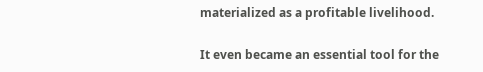materialized as a profitable livelihood.

It even became an essential tool for the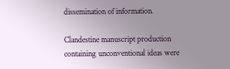dissemination of information.

Clandestine manuscript production containing unconventional ideas were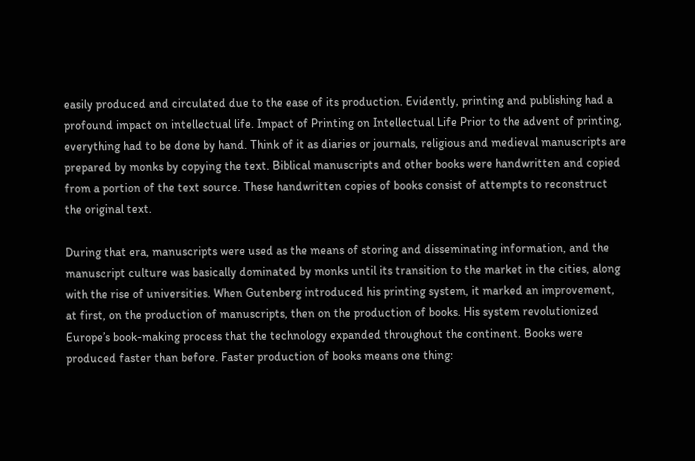easily produced and circulated due to the ease of its production. Evidently, printing and publishing had a profound impact on intellectual life. Impact of Printing on Intellectual Life Prior to the advent of printing, everything had to be done by hand. Think of it as diaries or journals, religious and medieval manuscripts are prepared by monks by copying the text. Biblical manuscripts and other books were handwritten and copied from a portion of the text source. These handwritten copies of books consist of attempts to reconstruct the original text.

During that era, manuscripts were used as the means of storing and disseminating information, and the manuscript culture was basically dominated by monks until its transition to the market in the cities, along with the rise of universities. When Gutenberg introduced his printing system, it marked an improvement, at first, on the production of manuscripts, then on the production of books. His system revolutionized Europe’s book-making process that the technology expanded throughout the continent. Books were produced faster than before. Faster production of books means one thing: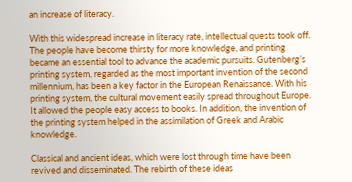an increase of literacy.

With this widespread increase in literacy rate, intellectual quests took off. The people have become thirsty for more knowledge, and printing became an essential tool to advance the academic pursuits. Gutenberg’s printing system, regarded as the most important invention of the second millennium, has been a key factor in the European Renaissance. With his printing system, the cultural movement easily spread throughout Europe. It allowed the people easy access to books. In addition, the invention of the printing system helped in the assimilation of Greek and Arabic knowledge.

Classical and ancient ideas, which were lost through time have been revived and disseminated. The rebirth of these ideas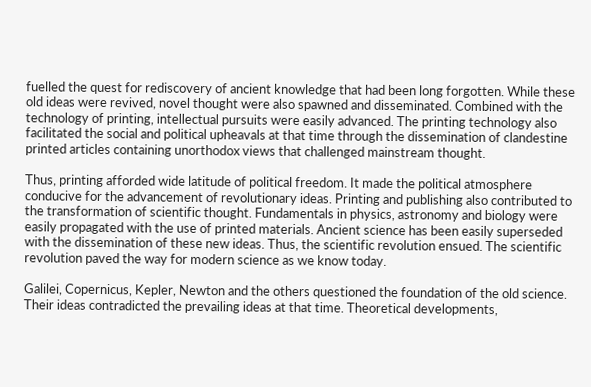fuelled the quest for rediscovery of ancient knowledge that had been long forgotten. While these old ideas were revived, novel thought were also spawned and disseminated. Combined with the technology of printing, intellectual pursuits were easily advanced. The printing technology also facilitated the social and political upheavals at that time through the dissemination of clandestine printed articles containing unorthodox views that challenged mainstream thought.

Thus, printing afforded wide latitude of political freedom. It made the political atmosphere conducive for the advancement of revolutionary ideas. Printing and publishing also contributed to the transformation of scientific thought. Fundamentals in physics, astronomy and biology were easily propagated with the use of printed materials. Ancient science has been easily superseded with the dissemination of these new ideas. Thus, the scientific revolution ensued. The scientific revolution paved the way for modern science as we know today.

Galilei, Copernicus, Kepler, Newton and the others questioned the foundation of the old science. Their ideas contradicted the prevailing ideas at that time. Theoretical developments,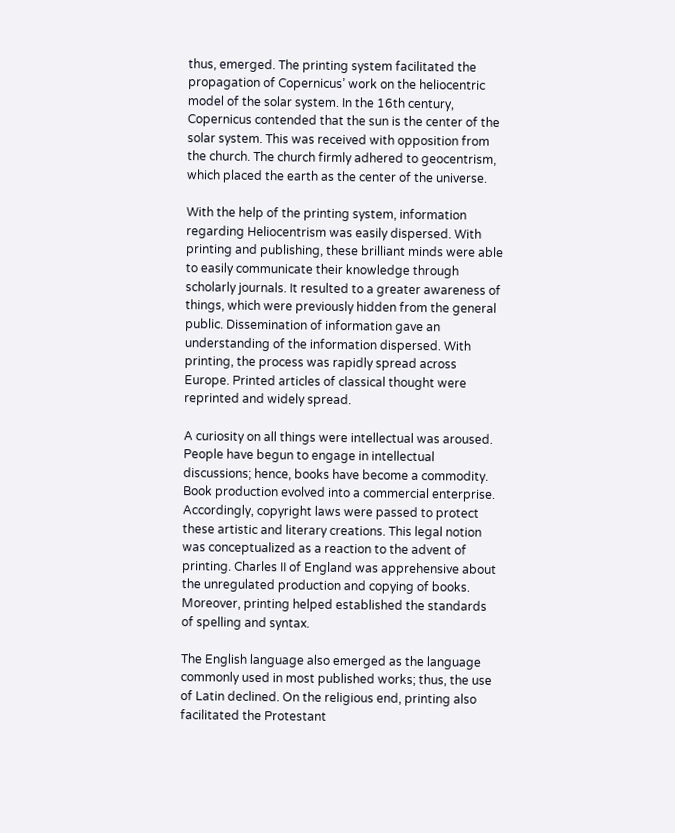thus, emerged. The printing system facilitated the propagation of Copernicus’ work on the heliocentric model of the solar system. In the 16th century, Copernicus contended that the sun is the center of the solar system. This was received with opposition from the church. The church firmly adhered to geocentrism, which placed the earth as the center of the universe.

With the help of the printing system, information regarding Heliocentrism was easily dispersed. With printing and publishing, these brilliant minds were able to easily communicate their knowledge through scholarly journals. It resulted to a greater awareness of things, which were previously hidden from the general public. Dissemination of information gave an understanding of the information dispersed. With printing, the process was rapidly spread across Europe. Printed articles of classical thought were reprinted and widely spread.

A curiosity on all things were intellectual was aroused. People have begun to engage in intellectual discussions; hence, books have become a commodity. Book production evolved into a commercial enterprise. Accordingly, copyright laws were passed to protect these artistic and literary creations. This legal notion was conceptualized as a reaction to the advent of printing. Charles II of England was apprehensive about the unregulated production and copying of books. Moreover, printing helped established the standards of spelling and syntax.

The English language also emerged as the language commonly used in most published works; thus, the use of Latin declined. On the religious end, printing also facilitated the Protestant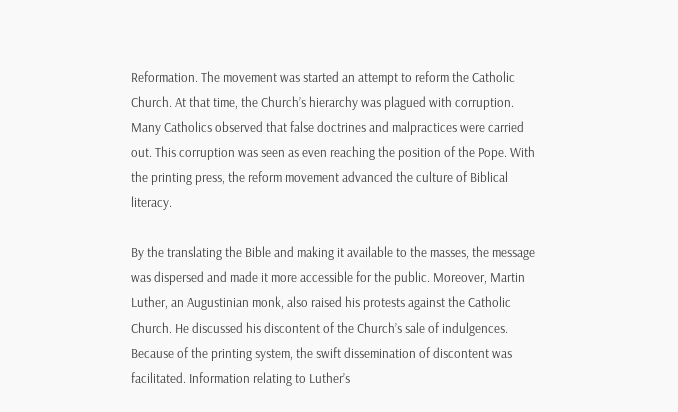Reformation. The movement was started an attempt to reform the Catholic Church. At that time, the Church’s hierarchy was plagued with corruption. Many Catholics observed that false doctrines and malpractices were carried out. This corruption was seen as even reaching the position of the Pope. With the printing press, the reform movement advanced the culture of Biblical literacy.

By the translating the Bible and making it available to the masses, the message was dispersed and made it more accessible for the public. Moreover, Martin Luther, an Augustinian monk, also raised his protests against the Catholic Church. He discussed his discontent of the Church’s sale of indulgences. Because of the printing system, the swift dissemination of discontent was facilitated. Information relating to Luther’s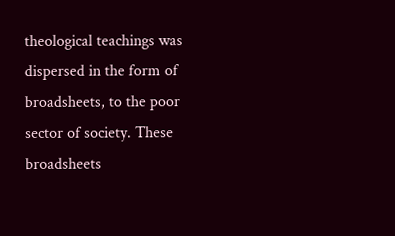theological teachings was dispersed in the form of broadsheets, to the poor sector of society. These broadsheets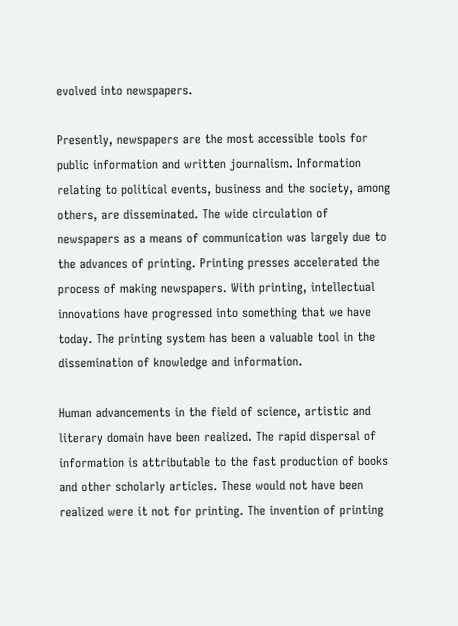evolved into newspapers.

Presently, newspapers are the most accessible tools for public information and written journalism. Information relating to political events, business and the society, among others, are disseminated. The wide circulation of newspapers as a means of communication was largely due to the advances of printing. Printing presses accelerated the process of making newspapers. With printing, intellectual innovations have progressed into something that we have today. The printing system has been a valuable tool in the dissemination of knowledge and information.

Human advancements in the field of science, artistic and literary domain have been realized. The rapid dispersal of information is attributable to the fast production of books and other scholarly articles. These would not have been realized were it not for printing. The invention of printing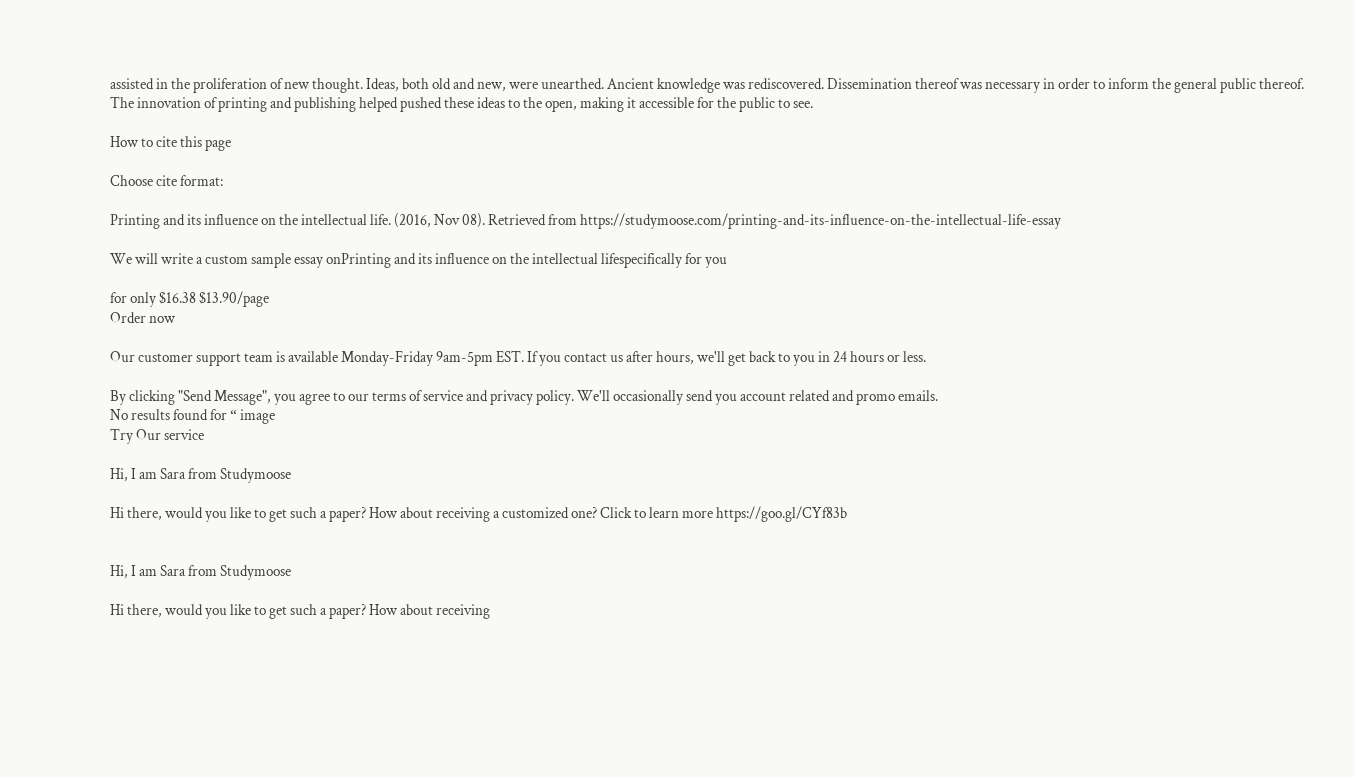assisted in the proliferation of new thought. Ideas, both old and new, were unearthed. Ancient knowledge was rediscovered. Dissemination thereof was necessary in order to inform the general public thereof. The innovation of printing and publishing helped pushed these ideas to the open, making it accessible for the public to see.

How to cite this page

Choose cite format:

Printing and its influence on the intellectual life. (2016, Nov 08). Retrieved from https://studymoose.com/printing-and-its-influence-on-the-intellectual-life-essay

We will write a custom sample essay onPrinting and its influence on the intellectual lifespecifically for you

for only $16.38 $13.90/page
Order now

Our customer support team is available Monday-Friday 9am-5pm EST. If you contact us after hours, we'll get back to you in 24 hours or less.

By clicking "Send Message", you agree to our terms of service and privacy policy. We'll occasionally send you account related and promo emails.
No results found for “ image
Try Our service

Hi, I am Sara from Studymoose

Hi there, would you like to get such a paper? How about receiving a customized one? Click to learn more https://goo.gl/CYf83b


Hi, I am Sara from Studymoose

Hi there, would you like to get such a paper? How about receiving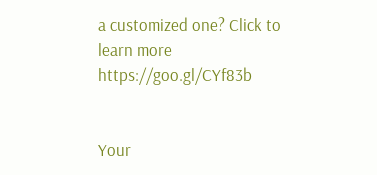a customized one? Click to learn more https://goo.gl/CYf83b


Your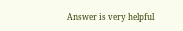Answer is very helpful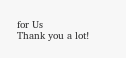for Us
Thank you a lot!